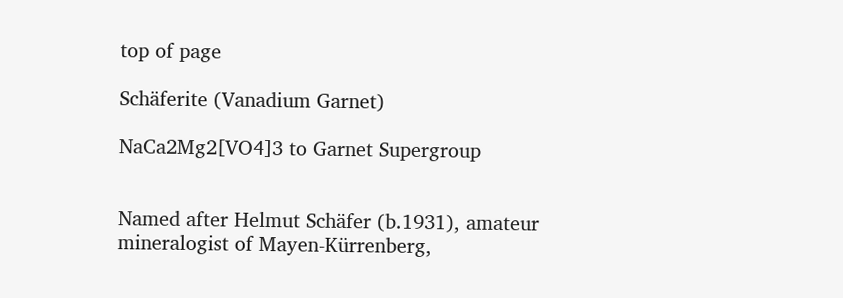top of page

Schäferite (Vanadium Garnet)

NaCa2Mg2[VO4]3 to Garnet Supergroup


Named after Helmut Schäfer (b.1931), amateur mineralogist of Mayen-Kürrenberg,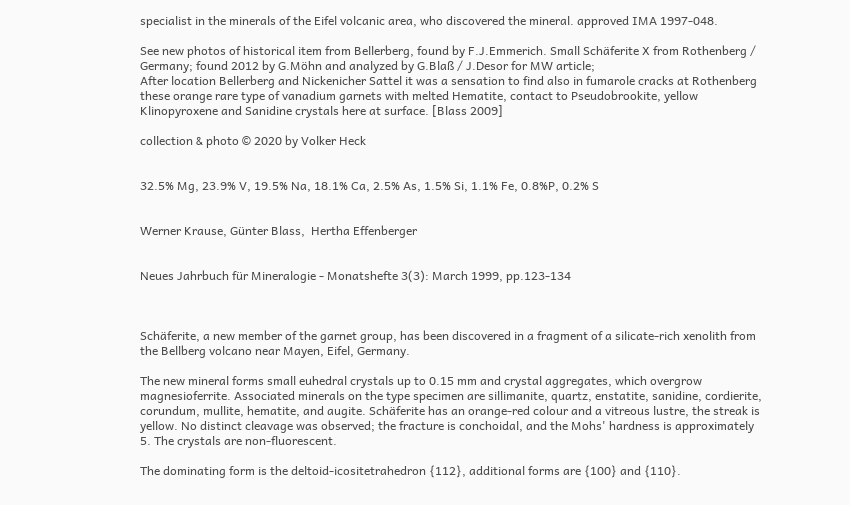specialist in the minerals of the Eifel volcanic area, who discovered the mineral. approved IMA 1997-048.

See new photos of historical item from Bellerberg, found by F.J.Emmerich. Small Schäferite X from Rothenberg / Germany; found 2012 by G.Möhn and analyzed by G.Blaß / J.Desor for MW article;
After location Bellerberg and Nickenicher Sattel it was a sensation to find also in fumarole cracks at Rothenberg these orange rare type of vanadium garnets with melted Hematite, contact to Pseudobrookite, yellow Klinopyroxene and Sanidine crystals here at surface. [Blass 2009]

collection & photo © 2020 by Volker Heck


32.5% Mg, 23.9% V, 19.5% Na, 18.1% Ca, 2.5% As, 1.5% Si, 1.1% Fe, 0.8%P, 0.2% S


Werner Krause, Günter Blass,  Hertha Effenberger


Neues Jahrbuch für Mineralogie - Monatshefte 3(3): March 1999, pp.123-134



Schäferite, a new member of the garnet group, has been discovered in a fragment of a silicate-rich xenolith from the Bellberg volcano near Mayen, Eifel, Germany.

The new mineral forms small euhedral crystals up to 0.15 mm and crystal aggregates, which overgrow magnesioferrite. Associated minerals on the type specimen are sillimanite, quartz, enstatite, sanidine, cordierite, corundum, mullite, hematite, and augite. Schäferite has an orange-red colour and a vitreous lustre, the streak is yellow. No distinct cleavage was observed; the fracture is conchoidal, and the Mohs' hardness is approximately 5. The crystals are non-fluorescent.

The dominating form is the deltoid-icositetrahedron {112}, additional forms are {100} and {110}.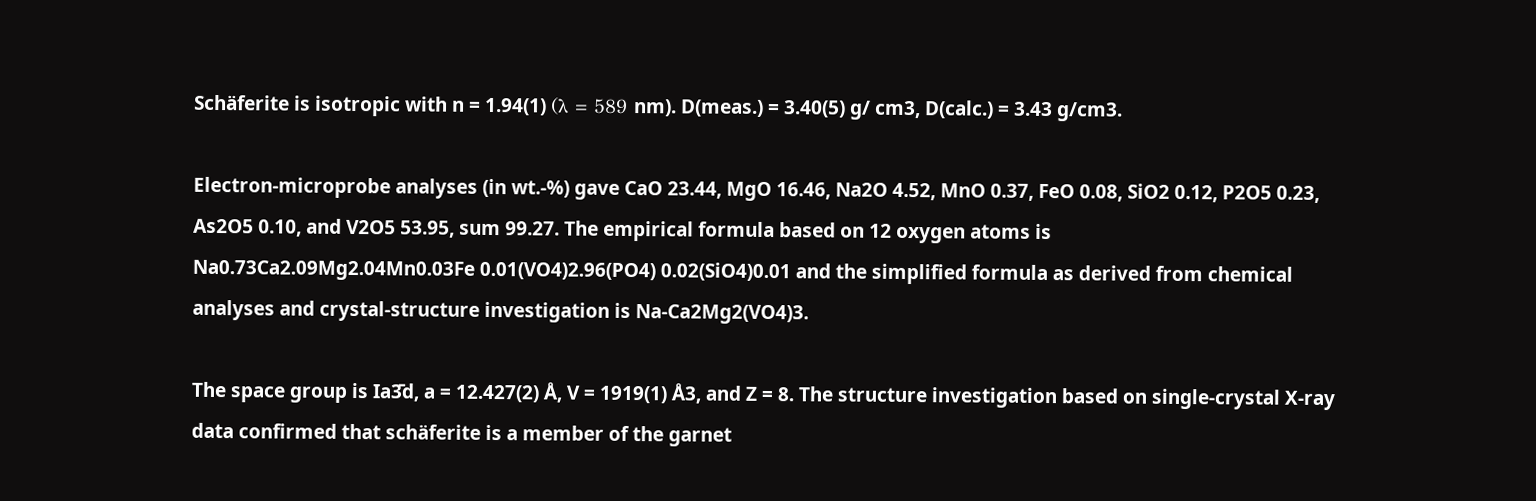Schäferite is isotropic with n = 1.94(1) (λ = 589 nm). D(meas.) = 3.40(5) g/ cm3, D(calc.) = 3.43 g/cm3.

Electron-microprobe analyses (in wt.-%) gave CaO 23.44, MgO 16.46, Na2O 4.52, MnO 0.37, FeO 0.08, SiO2 0.12, P2O5 0.23, As2O5 0.10, and V2O5 53.95, sum 99.27. The empirical formula based on 12 oxygen atoms is Na0.73Ca2.09Mg2.04Mn0.03Fe 0.01(VO4)2.96(PO4) 0.02(SiO4)0.01 and the simplified formula as derived from chemical analyses and crystal-structure investigation is Na-Ca2Mg2(VO4)3.

The space group is Ia3̄d, a = 12.427(2) Å, V = 1919(1) Å3, and Z = 8. The structure investigation based on single-crystal X-ray data confirmed that schäferite is a member of the garnet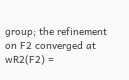group; the refinement on F2 converged at wR2(F2) =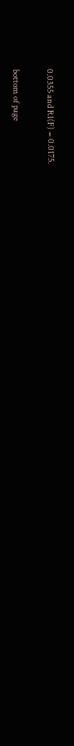0.0355 and R1(F) = 0.0175.

bottom of page